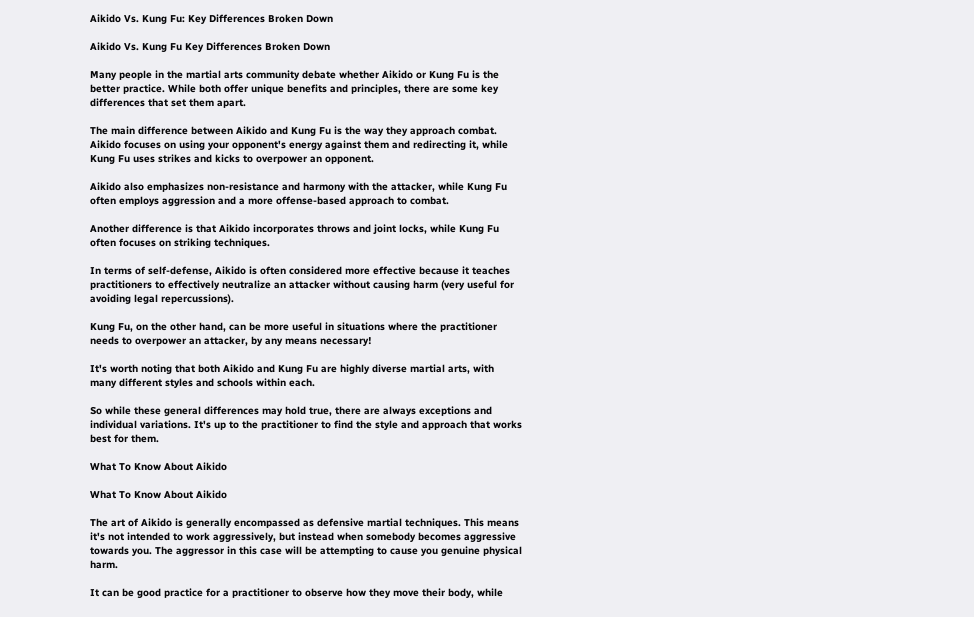Aikido Vs. Kung Fu: Key Differences Broken Down

Aikido Vs. Kung Fu Key Differences Broken Down

Many people in the martial arts community debate whether Aikido or Kung Fu is the better practice. While both offer unique benefits and principles, there are some key differences that set them apart.

The main difference between Aikido and Kung Fu is the way they approach combat. Aikido focuses on using your opponent's energy against them and redirecting it, while Kung Fu uses strikes and kicks to overpower an opponent.

Aikido also emphasizes non-resistance and harmony with the attacker, while Kung Fu often employs aggression and a more offense-based approach to combat.

Another difference is that Aikido incorporates throws and joint locks, while Kung Fu often focuses on striking techniques.

In terms of self-defense, Aikido is often considered more effective because it teaches practitioners to effectively neutralize an attacker without causing harm (very useful for avoiding legal repercussions).

Kung Fu, on the other hand, can be more useful in situations where the practitioner needs to overpower an attacker, by any means necessary!

It's worth noting that both Aikido and Kung Fu are highly diverse martial arts, with many different styles and schools within each.

So while these general differences may hold true, there are always exceptions and individual variations. It's up to the practitioner to find the style and approach that works best for them.

What To Know About Aikido

What To Know About Aikido

The art of Aikido is generally encompassed as defensive martial techniques. This means it's not intended to work aggressively, but instead when somebody becomes aggressive towards you. The aggressor in this case will be attempting to cause you genuine physical harm.

It can be good practice for a practitioner to observe how they move their body, while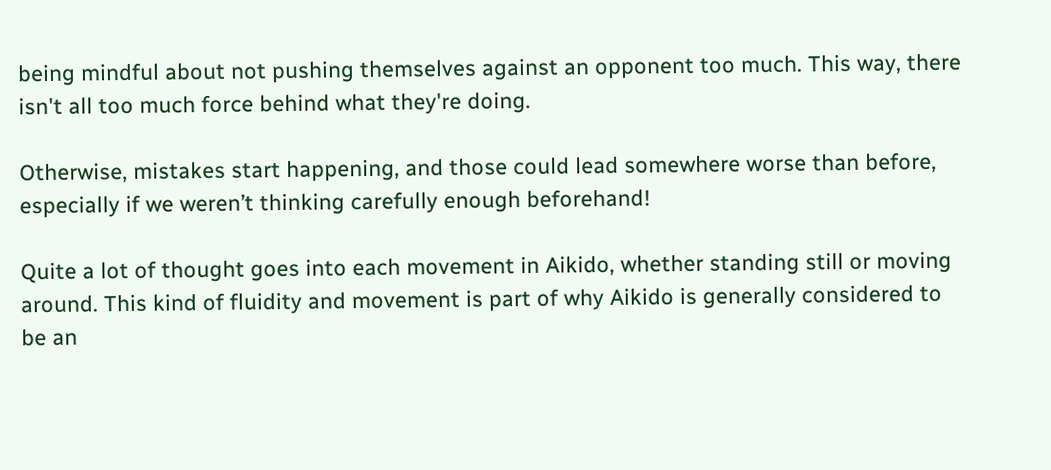being mindful about not pushing themselves against an opponent too much. This way, there isn't all too much force behind what they're doing.

Otherwise, mistakes start happening, and those could lead somewhere worse than before, especially if we weren’t thinking carefully enough beforehand!

Quite a lot of thought goes into each movement in Aikido, whether standing still or moving around. This kind of fluidity and movement is part of why Aikido is generally considered to be an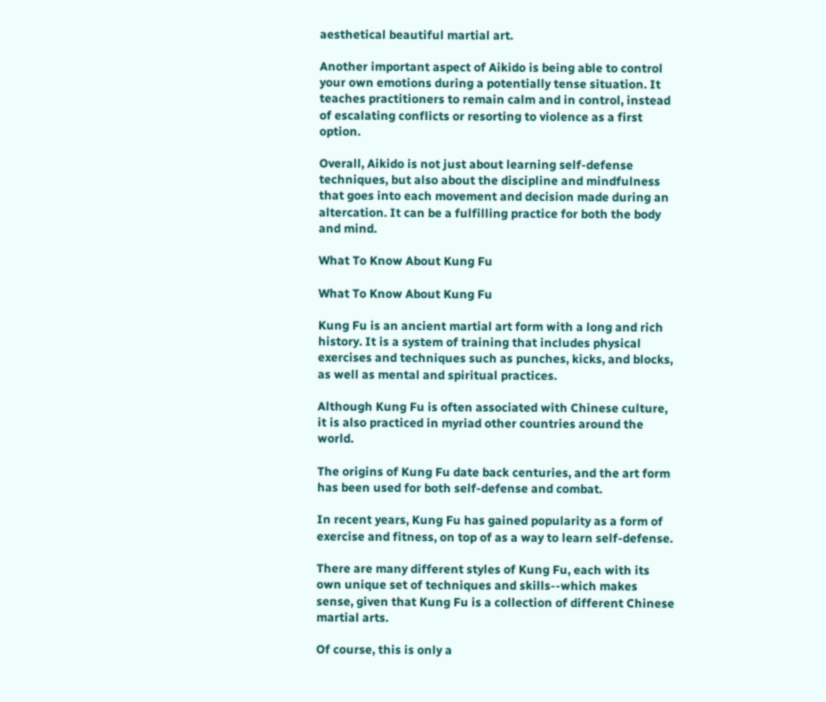aesthetical beautiful martial art.

Another important aspect of Aikido is being able to control your own emotions during a potentially tense situation. It teaches practitioners to remain calm and in control, instead of escalating conflicts or resorting to violence as a first option.

Overall, Aikido is not just about learning self-defense techniques, but also about the discipline and mindfulness that goes into each movement and decision made during an altercation. It can be a fulfilling practice for both the body and mind.

What To Know About Kung Fu

What To Know About Kung Fu

Kung Fu is an ancient martial art form with a long and rich history. It is a system of training that includes physical exercises and techniques such as punches, kicks, and blocks, as well as mental and spiritual practices.

Although Kung Fu is often associated with Chinese culture, it is also practiced in myriad other countries around the world.

The origins of Kung Fu date back centuries, and the art form has been used for both self-defense and combat.

In recent years, Kung Fu has gained popularity as a form of exercise and fitness, on top of as a way to learn self-defense.

There are many different styles of Kung Fu, each with its own unique set of techniques and skills--which makes sense, given that Kung Fu is a collection of different Chinese martial arts.

Of course, this is only a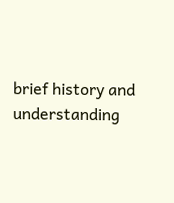brief history and understanding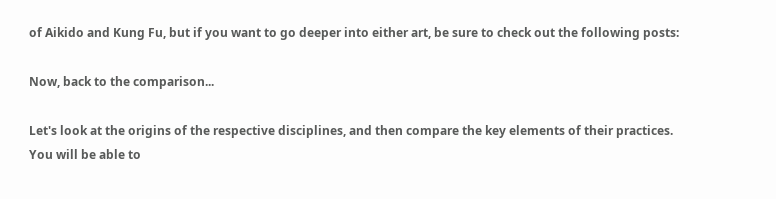of Aikido and Kung Fu, but if you want to go deeper into either art, be sure to check out the following posts:

Now, back to the comparison...

Let's look at the origins of the respective disciplines, and then compare the key elements of their practices. You will be able to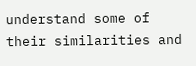understand some of their similarities and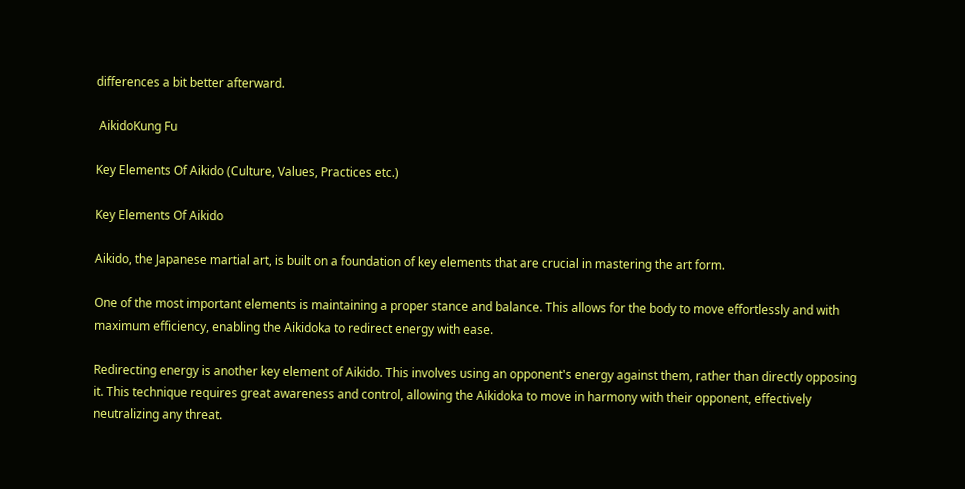differences a bit better afterward.

 AikidoKung Fu

Key Elements Of Aikido (Culture, Values, Practices etc.)

Key Elements Of Aikido

Aikido, the Japanese martial art, is built on a foundation of key elements that are crucial in mastering the art form.

One of the most important elements is maintaining a proper stance and balance. This allows for the body to move effortlessly and with maximum efficiency, enabling the Aikidoka to redirect energy with ease.

Redirecting energy is another key element of Aikido. This involves using an opponent's energy against them, rather than directly opposing it. This technique requires great awareness and control, allowing the Aikidoka to move in harmony with their opponent, effectively neutralizing any threat.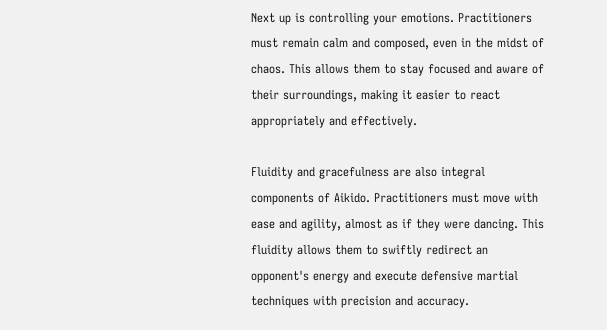Next up is controlling your emotions. Practitioners must remain calm and composed, even in the midst of chaos. This allows them to stay focused and aware of their surroundings, making it easier to react appropriately and effectively.

Fluidity and gracefulness are also integral components of Aikido. Practitioners must move with ease and agility, almost as if they were dancing. This fluidity allows them to swiftly redirect an opponent's energy and execute defensive martial techniques with precision and accuracy.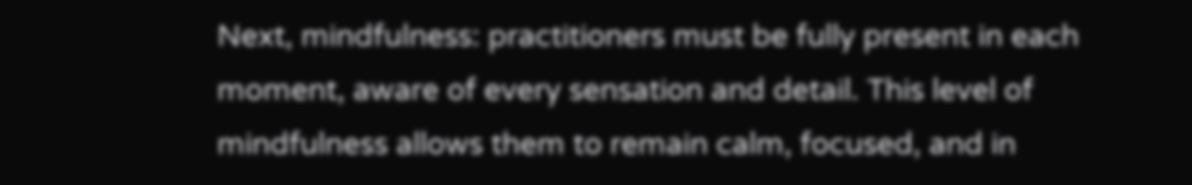Next, mindfulness: practitioners must be fully present in each moment, aware of every sensation and detail. This level of mindfulness allows them to remain calm, focused, and in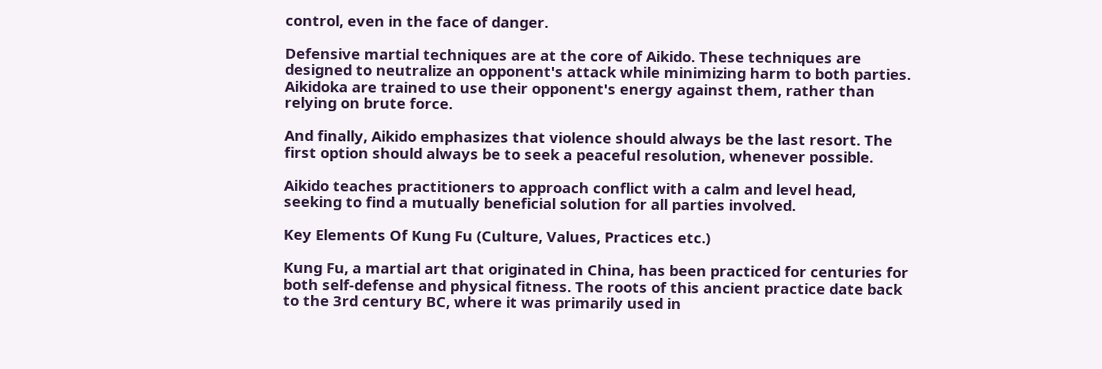control, even in the face of danger.

Defensive martial techniques are at the core of Aikido. These techniques are designed to neutralize an opponent's attack while minimizing harm to both parties. Aikidoka are trained to use their opponent's energy against them, rather than relying on brute force.

And finally, Aikido emphasizes that violence should always be the last resort. The first option should always be to seek a peaceful resolution, whenever possible.

Aikido teaches practitioners to approach conflict with a calm and level head, seeking to find a mutually beneficial solution for all parties involved.

Key Elements Of Kung Fu (Culture, Values, Practices etc.)

Kung Fu, a martial art that originated in China, has been practiced for centuries for both self-defense and physical fitness. The roots of this ancient practice date back to the 3rd century BC, where it was primarily used in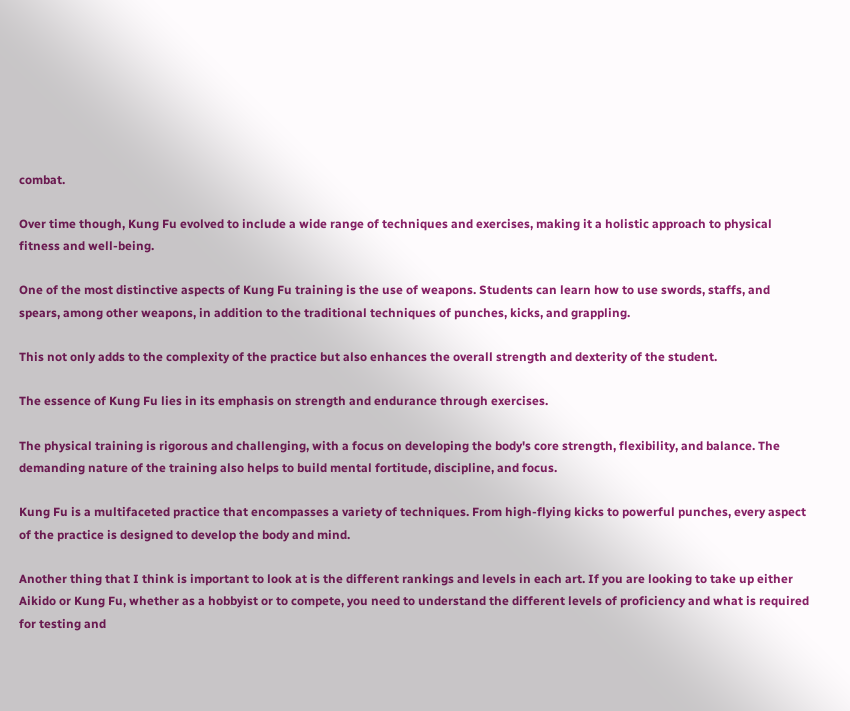combat.

Over time though, Kung Fu evolved to include a wide range of techniques and exercises, making it a holistic approach to physical fitness and well-being.

One of the most distinctive aspects of Kung Fu training is the use of weapons. Students can learn how to use swords, staffs, and spears, among other weapons, in addition to the traditional techniques of punches, kicks, and grappling.

This not only adds to the complexity of the practice but also enhances the overall strength and dexterity of the student.

The essence of Kung Fu lies in its emphasis on strength and endurance through exercises.

The physical training is rigorous and challenging, with a focus on developing the body's core strength, flexibility, and balance. The demanding nature of the training also helps to build mental fortitude, discipline, and focus.

Kung Fu is a multifaceted practice that encompasses a variety of techniques. From high-flying kicks to powerful punches, every aspect of the practice is designed to develop the body and mind.

Another thing that I think is important to look at is the different rankings and levels in each art. If you are looking to take up either Aikido or Kung Fu, whether as a hobbyist or to compete, you need to understand the different levels of proficiency and what is required for testing and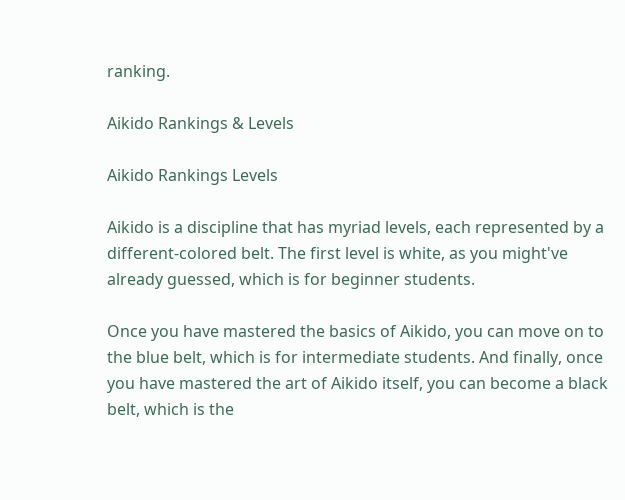ranking.

Aikido Rankings & Levels

Aikido Rankings Levels

Aikido is a discipline that has myriad levels, each represented by a different-colored belt. The first level is white, as you might've already guessed, which is for beginner students.

Once you have mastered the basics of Aikido, you can move on to the blue belt, which is for intermediate students. And finally, once you have mastered the art of Aikido itself, you can become a black belt, which is the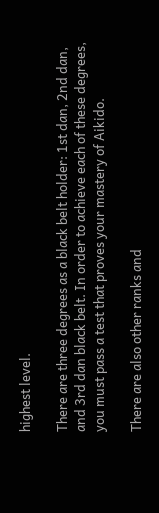highest level.

There are three degrees as a black belt holder: 1st dan, 2nd dan, and 3rd dan black belt. In order to achieve each of these degrees, you must pass a test that proves your mastery of Aikido.

There are also other ranks and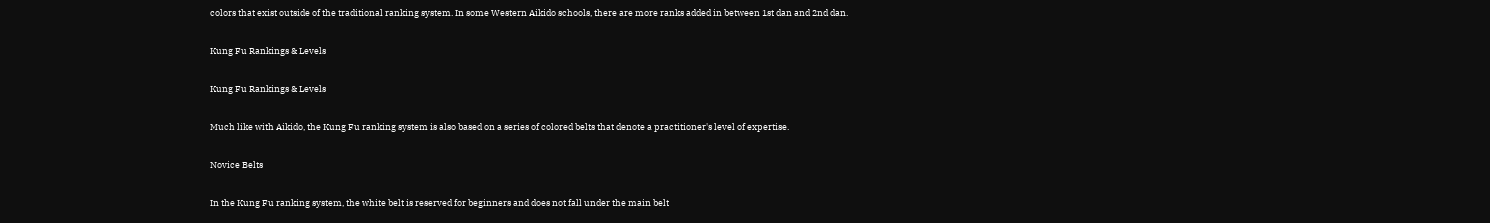colors that exist outside of the traditional ranking system. In some Western Aikido schools, there are more ranks added in between 1st dan and 2nd dan.

Kung Fu Rankings & Levels

Kung Fu Rankings & Levels

Much like with Aikido, the Kung Fu ranking system is also based on a series of colored belts that denote a practitioner's level of expertise.

Novice Belts

In the Kung Fu ranking system, the white belt is reserved for beginners and does not fall under the main belt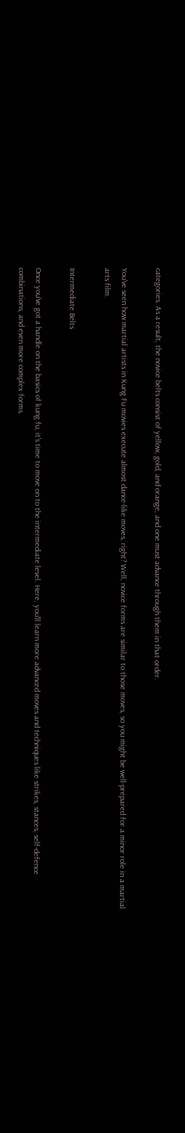categories. As a result, the novice belts consist of yellow, gold, and orange, and one must advance through them in that order.

You've seen how martial artists in Kung Fu movies execute almost dance-like moves, right? Well, novice forms are similar to those moves, so you might be well-prepared for a minor role in a martial arts film.

Intermediate Belts

Once you've got a handle on the basics of kung fu, it's time to move on to the intermediate level. Here, you'll learn more advanced moves and techniques like strikes, stances, self-defence combinations, and even more complex forms.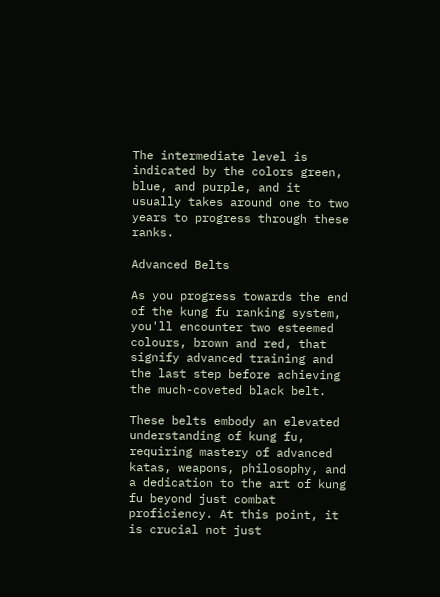The intermediate level is indicated by the colors green, blue, and purple, and it usually takes around one to two years to progress through these ranks.

Advanced Belts

As you progress towards the end of the kung fu ranking system, you'll encounter two esteemed colours, brown and red, that signify advanced training and the last step before achieving the much-coveted black belt.

These belts embody an elevated understanding of kung fu, requiring mastery of advanced katas, weapons, philosophy, and a dedication to the art of kung fu beyond just combat proficiency. At this point, it is crucial not just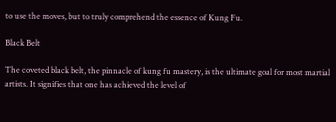to use the moves, but to truly comprehend the essence of Kung Fu.

Black Belt

The coveted black belt, the pinnacle of kung fu mastery, is the ultimate goal for most martial artists. It signifies that one has achieved the level of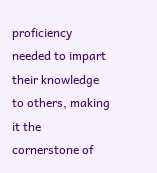proficiency needed to impart their knowledge to others, making it the cornerstone of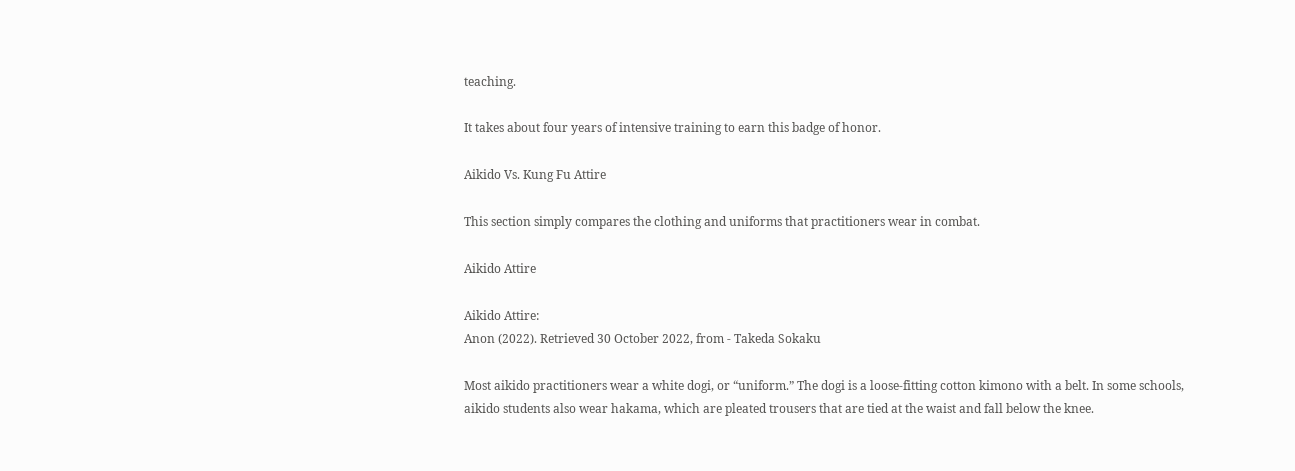teaching.

It takes about four years of intensive training to earn this badge of honor.

Aikido Vs. Kung Fu Attire

This section simply compares the clothing and uniforms that practitioners wear in combat.

Aikido Attire

Aikido Attire:
Anon (2022). Retrieved 30 October 2022, from - Takeda Sokaku

Most aikido practitioners wear a white dogi, or “uniform.” The dogi is a loose-fitting cotton kimono with a belt. In some schools, aikido students also wear hakama, which are pleated trousers that are tied at the waist and fall below the knee.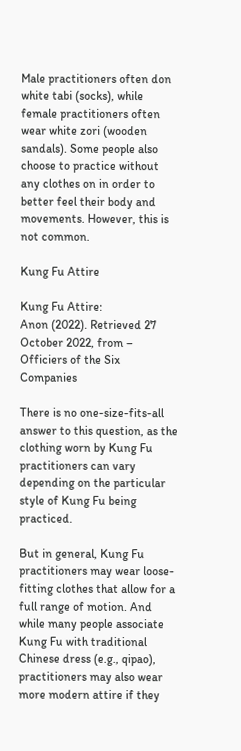Male practitioners often don white tabi (socks), while female practitioners often wear white zori (wooden sandals). Some people also choose to practice without any clothes on in order to better feel their body and movements. However, this is not common.

Kung Fu Attire

Kung Fu Attire:
Anon (2022). Retrieved 27 October 2022, from – Officiers of the Six Companies

There is no one-size-fits-all answer to this question, as the clothing worn by Kung Fu practitioners can vary depending on the particular style of Kung Fu being practiced.

But in general, Kung Fu practitioners may wear loose-fitting clothes that allow for a full range of motion. And while many people associate Kung Fu with traditional Chinese dress (e.g., qipao), practitioners may also wear more modern attire if they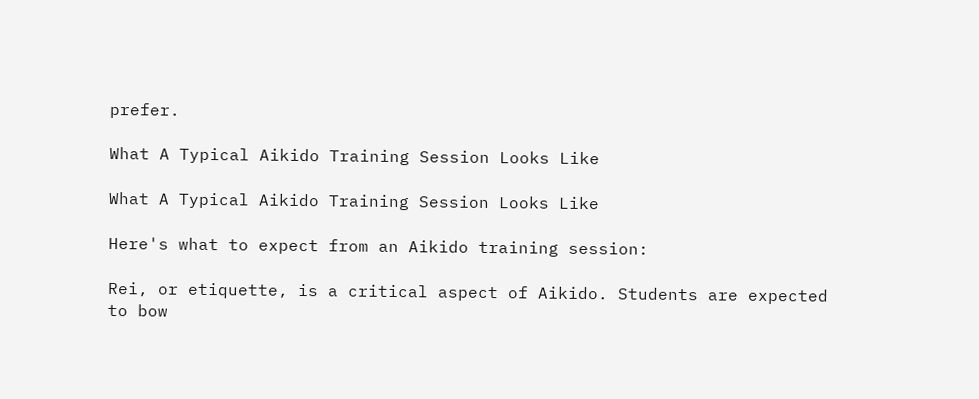prefer.

What A Typical Aikido Training Session Looks Like

What A Typical Aikido Training Session Looks Like

Here's what to expect from an Aikido training session:

Rei, or etiquette, is a critical aspect of Aikido. Students are expected to bow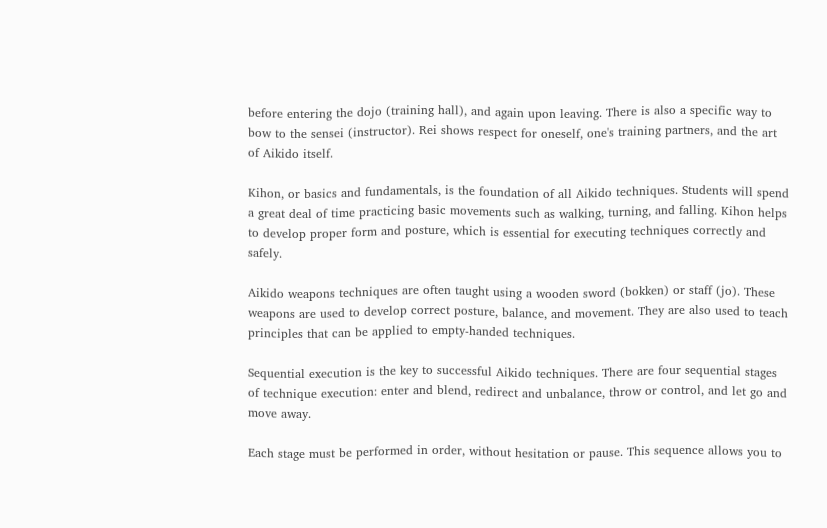before entering the dojo (training hall), and again upon leaving. There is also a specific way to bow to the sensei (instructor). Rei shows respect for oneself, one's training partners, and the art of Aikido itself.

Kihon, or basics and fundamentals, is the foundation of all Aikido techniques. Students will spend a great deal of time practicing basic movements such as walking, turning, and falling. Kihon helps to develop proper form and posture, which is essential for executing techniques correctly and safely.

Aikido weapons techniques are often taught using a wooden sword (bokken) or staff (jo). These weapons are used to develop correct posture, balance, and movement. They are also used to teach principles that can be applied to empty-handed techniques.

Sequential execution is the key to successful Aikido techniques. There are four sequential stages of technique execution: enter and blend, redirect and unbalance, throw or control, and let go and move away.

Each stage must be performed in order, without hesitation or pause. This sequence allows you to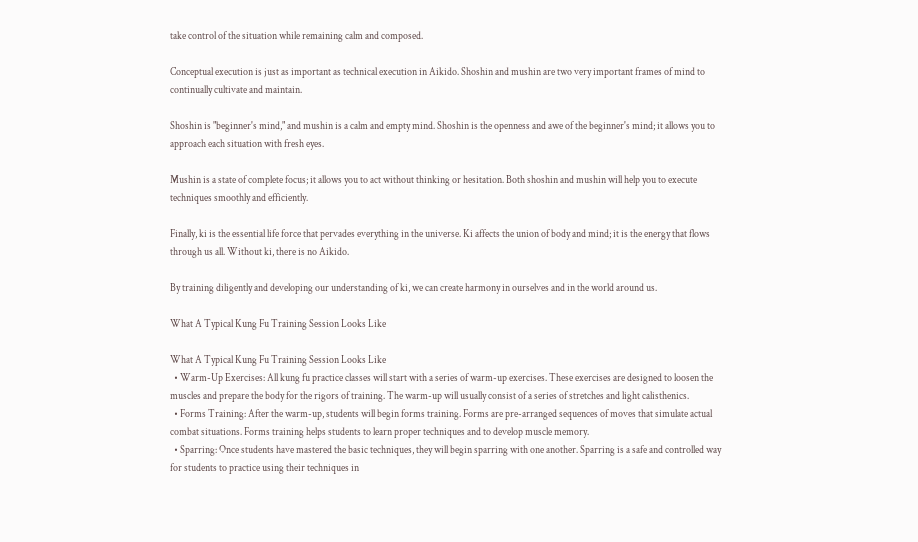take control of the situation while remaining calm and composed.

Conceptual execution is just as important as technical execution in Aikido. Shoshin and mushin are two very important frames of mind to continually cultivate and maintain.

Shoshin is "beginner's mind," and mushin is a calm and empty mind. Shoshin is the openness and awe of the beginner's mind; it allows you to approach each situation with fresh eyes.

Mushin is a state of complete focus; it allows you to act without thinking or hesitation. Both shoshin and mushin will help you to execute techniques smoothly and efficiently.

Finally, ki is the essential life force that pervades everything in the universe. Ki affects the union of body and mind; it is the energy that flows through us all. Without ki, there is no Aikido.

By training diligently and developing our understanding of ki, we can create harmony in ourselves and in the world around us.

What A Typical Kung Fu Training Session Looks Like

What A Typical Kung Fu Training Session Looks Like
  • Warm-Up Exercises: All kung fu practice classes will start with a series of warm-up exercises. These exercises are designed to loosen the muscles and prepare the body for the rigors of training. The warm-up will usually consist of a series of stretches and light calisthenics.
  • Forms Training: After the warm-up, students will begin forms training. Forms are pre-arranged sequences of moves that simulate actual combat situations. Forms training helps students to learn proper techniques and to develop muscle memory.
  • Sparring: Once students have mastered the basic techniques, they will begin sparring with one another. Sparring is a safe and controlled way for students to practice using their techniques in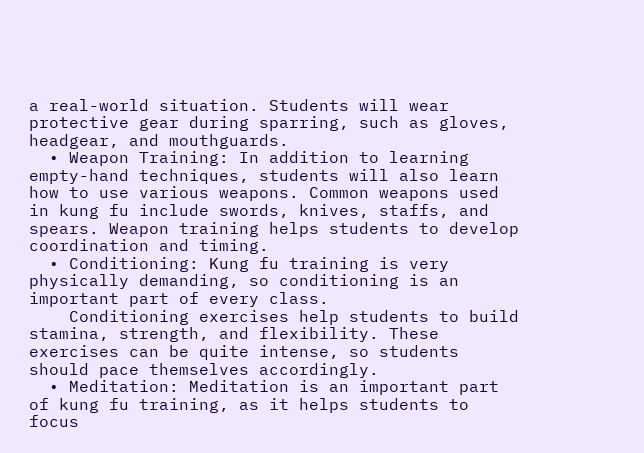a real-world situation. Students will wear protective gear during sparring, such as gloves, headgear, and mouthguards.
  • Weapon Training: In addition to learning empty-hand techniques, students will also learn how to use various weapons. Common weapons used in kung fu include swords, knives, staffs, and spears. Weapon training helps students to develop coordination and timing.
  • Conditioning: Kung fu training is very physically demanding, so conditioning is an important part of every class.
    Conditioning exercises help students to build stamina, strength, and flexibility. These exercises can be quite intense, so students should pace themselves accordingly.
  • Meditation: Meditation is an important part of kung fu training, as it helps students to focus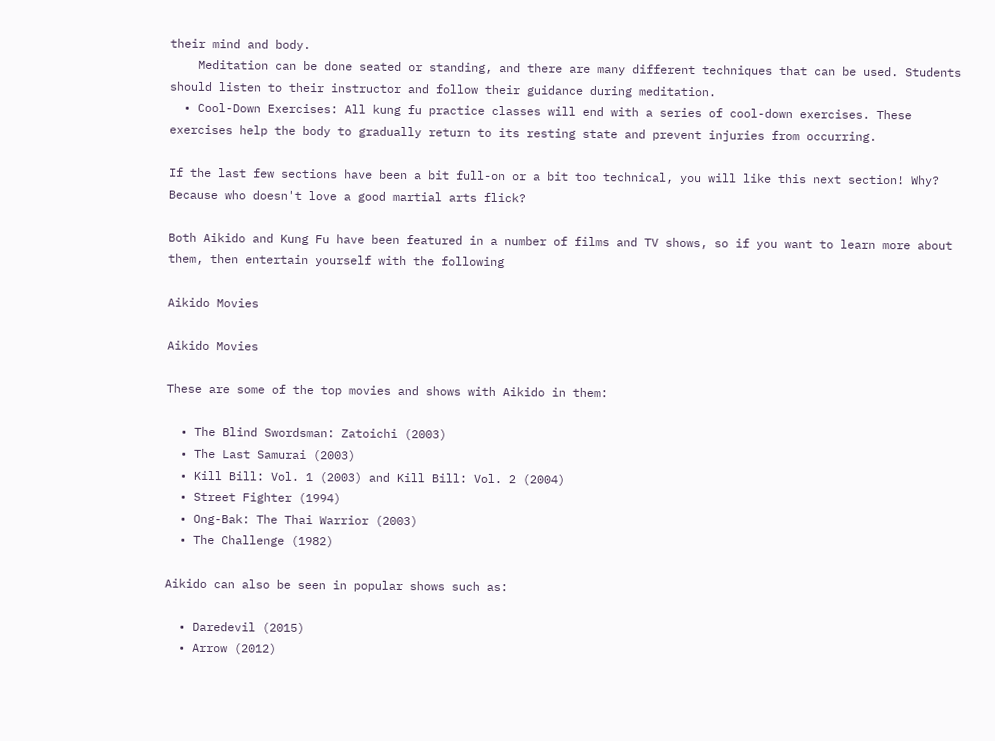their mind and body.
    Meditation can be done seated or standing, and there are many different techniques that can be used. Students should listen to their instructor and follow their guidance during meditation.
  • Cool-Down Exercises: All kung fu practice classes will end with a series of cool-down exercises. These exercises help the body to gradually return to its resting state and prevent injuries from occurring.

If the last few sections have been a bit full-on or a bit too technical, you will like this next section! Why? Because who doesn't love a good martial arts flick?

Both Aikido and Kung Fu have been featured in a number of films and TV shows, so if you want to learn more about them, then entertain yourself with the following

Aikido Movies

Aikido Movies

These are some of the top movies and shows with Aikido in them:

  • The Blind Swordsman: Zatoichi (2003)
  • The Last Samurai (2003)
  • Kill Bill: Vol. 1 (2003) and Kill Bill: Vol. 2 (2004)
  • Street Fighter (1994)
  • Ong-Bak: The Thai Warrior (2003)
  • The Challenge (1982)

Aikido can also be seen in popular shows such as:

  • Daredevil (2015)
  • Arrow (2012)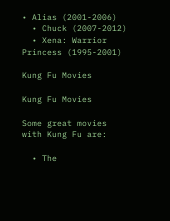• Alias (2001-2006)
  • Chuck (2007-2012)
  • Xena: Warrior Princess (1995-2001)

Kung Fu Movies

Kung Fu Movies

Some great movies with Kung Fu are:

  • The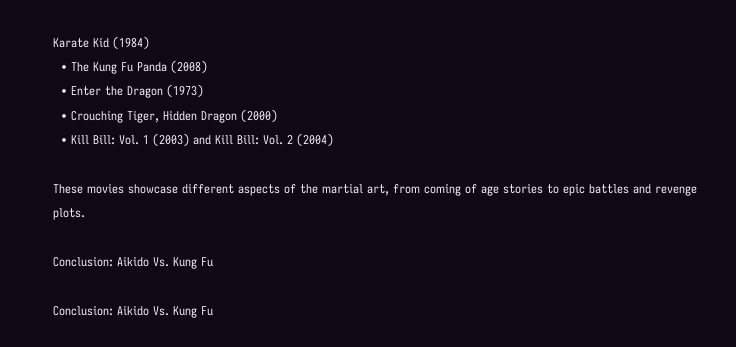Karate Kid (1984)
  • The Kung Fu Panda (2008)
  • Enter the Dragon (1973)
  • Crouching Tiger, Hidden Dragon (2000)
  • Kill Bill: Vol. 1 (2003) and Kill Bill: Vol. 2 (2004)

These movies showcase different aspects of the martial art, from coming of age stories to epic battles and revenge plots.

Conclusion: Aikido Vs. Kung Fu

Conclusion: Aikido Vs. Kung Fu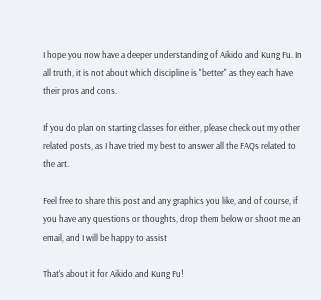I hope you now have a deeper understanding of Aikido and Kung Fu. In all truth, it is not about which discipline is "better" as they each have their pros and cons.

If you do plan on starting classes for either, please check out my other related posts, as I have tried my best to answer all the FAQs related to the art.

Feel free to share this post and any graphics you like, and of course, if you have any questions or thoughts, drop them below or shoot me an email, and I will be happy to assist

That's about it for Aikido and Kung Fu!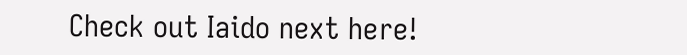Check out Iaido next here!